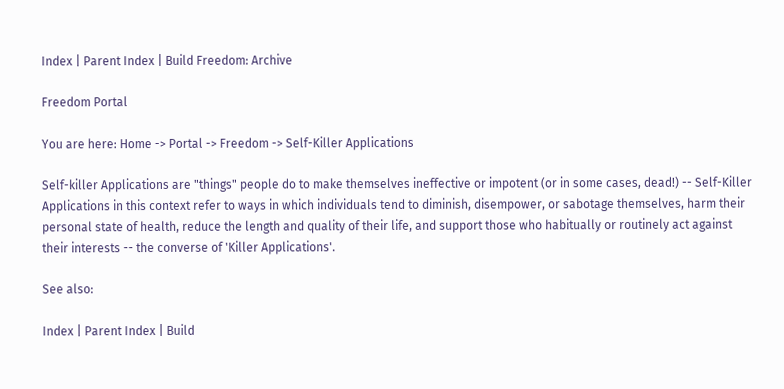Index | Parent Index | Build Freedom: Archive

Freedom Portal

You are here: Home -> Portal -> Freedom -> Self-Killer Applications

Self-killer Applications are "things" people do to make themselves ineffective or impotent (or in some cases, dead!) -- Self-Killer Applications in this context refer to ways in which individuals tend to diminish, disempower, or sabotage themselves, harm their personal state of health, reduce the length and quality of their life, and support those who habitually or routinely act against their interests -- the converse of 'Killer Applications'.

See also:

Index | Parent Index | Build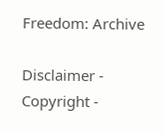Freedom: Archive

Disclaimer - Copyright -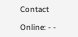Contact

Online: - -